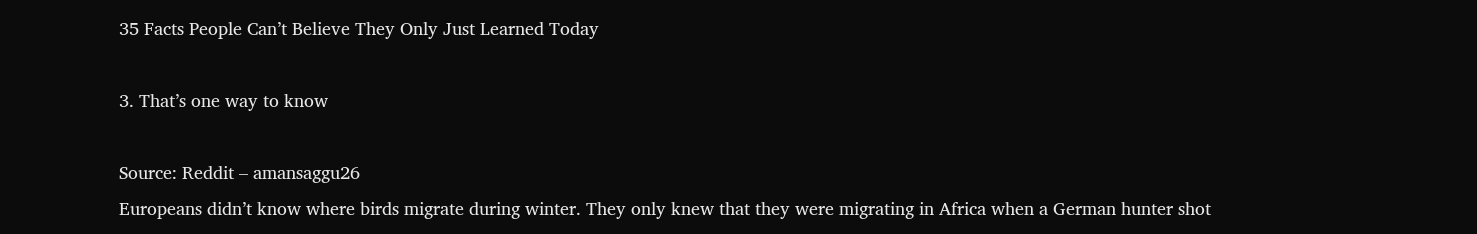35 Facts People Can’t Believe They Only Just Learned Today

3. That’s one way to know

Source: Reddit – amansaggu26
Europeans didn’t know where birds migrate during winter. They only knew that they were migrating in Africa when a German hunter shot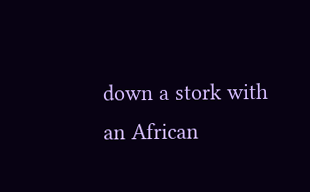down a stork with an African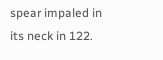spear impaled in its neck in 122.